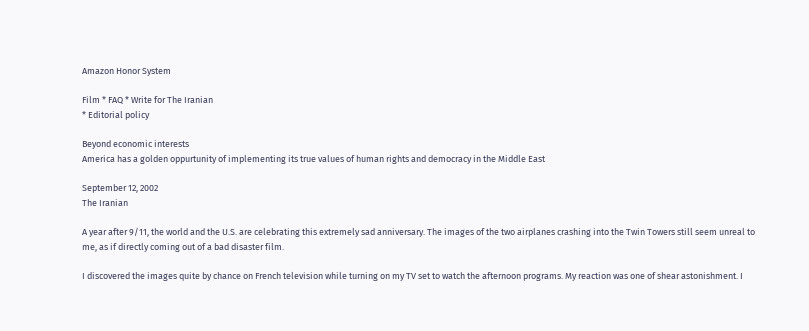Amazon Honor System

Film * FAQ * Write for The Iranian
* Editorial policy

Beyond economic interests
America has a golden oppurtunity of implementing its true values of human rights and democracy in the Middle East

September 12, 2002
The Iranian

A year after 9/11, the world and the U.S. are celebrating this extremely sad anniversary. The images of the two airplanes crashing into the Twin Towers still seem unreal to me, as if directly coming out of a bad disaster film.

I discovered the images quite by chance on French television while turning on my TV set to watch the afternoon programs. My reaction was one of shear astonishment. I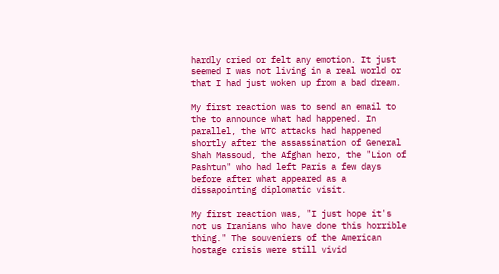hardly cried or felt any emotion. It just seemed I was not living in a real world or that I had just woken up from a bad dream.

My first reaction was to send an email to the to announce what had happened. In parallel, the WTC attacks had happened shortly after the assassination of General Shah Massoud, the Afghan hero, the "Lion of Pashtun" who had left Paris a few days before after what appeared as a dissapointing diplomatic visit.

My first reaction was, "I just hope it's not us Iranians who have done this horrible thing." The souveniers of the American hostage crisis were still vivid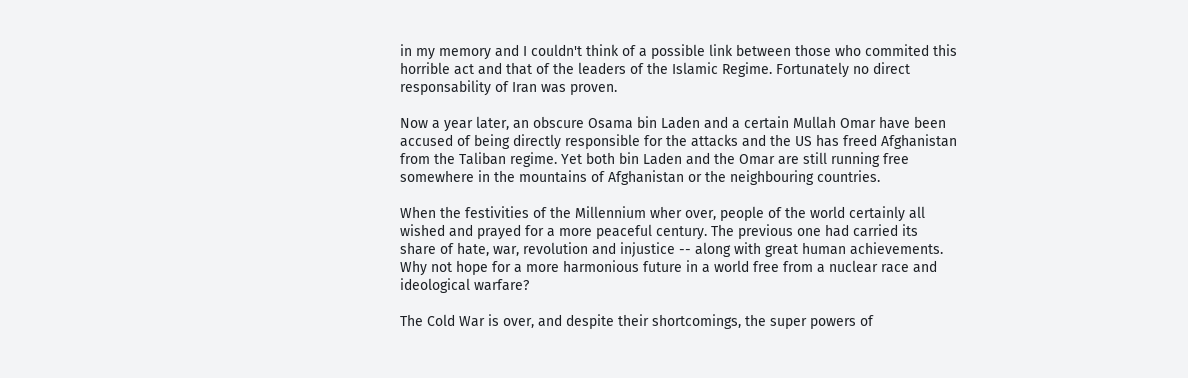in my memory and I couldn't think of a possible link between those who commited this horrible act and that of the leaders of the Islamic Regime. Fortunately no direct responsability of Iran was proven.

Now a year later, an obscure Osama bin Laden and a certain Mullah Omar have been accused of being directly responsible for the attacks and the US has freed Afghanistan from the Taliban regime. Yet both bin Laden and the Omar are still running free somewhere in the mountains of Afghanistan or the neighbouring countries.

When the festivities of the Millennium wher over, people of the world certainly all wished and prayed for a more peaceful century. The previous one had carried its share of hate, war, revolution and injustice -- along with great human achievements. Why not hope for a more harmonious future in a world free from a nuclear race and ideological warfare?

The Cold War is over, and despite their shortcomings, the super powers of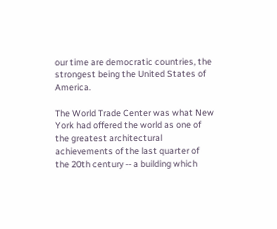our time are democratic countries, the strongest being the United States of America.

The World Trade Center was what New York had offered the world as one of the greatest architectural achievements of the last quarter of the 20th century -- a building which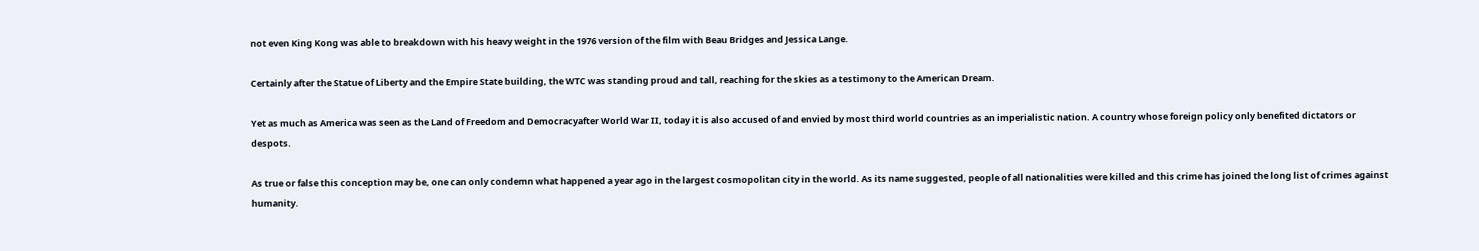not even King Kong was able to breakdown with his heavy weight in the 1976 version of the film with Beau Bridges and Jessica Lange.

Certainly after the Statue of Liberty and the Empire State building, the WTC was standing proud and tall, reaching for the skies as a testimony to the American Dream.

Yet as much as America was seen as the Land of Freedom and Democracyafter World War II, today it is also accused of and envied by most third world countries as an imperialistic nation. A country whose foreign policy only benefited dictators or despots.

As true or false this conception may be, one can only condemn what happened a year ago in the largest cosmopolitan city in the world. As its name suggested, people of all nationalities were killed and this crime has joined the long list of crimes against humanity.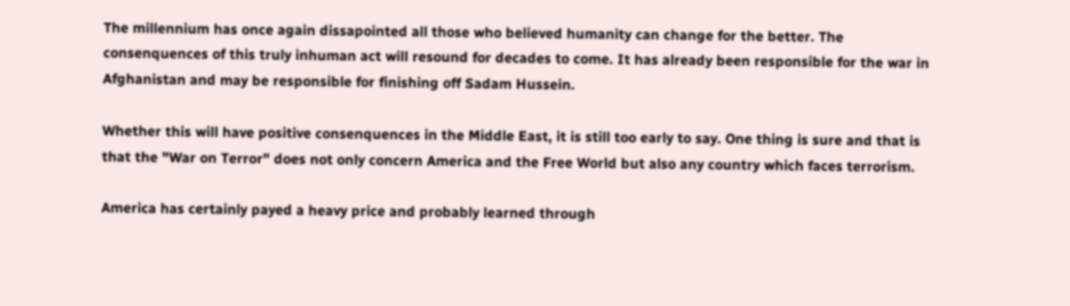The millennium has once again dissapointed all those who believed humanity can change for the better. The consenquences of this truly inhuman act will resound for decades to come. It has already been responsible for the war in Afghanistan and may be responsible for finishing off Sadam Hussein.

Whether this will have positive consenquences in the Middle East, it is still too early to say. One thing is sure and that is that the "War on Terror" does not only concern America and the Free World but also any country which faces terrorism.

America has certainly payed a heavy price and probably learned through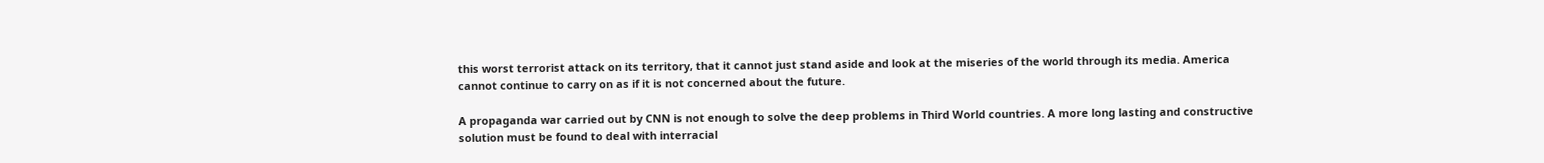this worst terrorist attack on its territory, that it cannot just stand aside and look at the miseries of the world through its media. America cannot continue to carry on as if it is not concerned about the future.

A propaganda war carried out by CNN is not enough to solve the deep problems in Third World countries. A more long lasting and constructive solution must be found to deal with interracial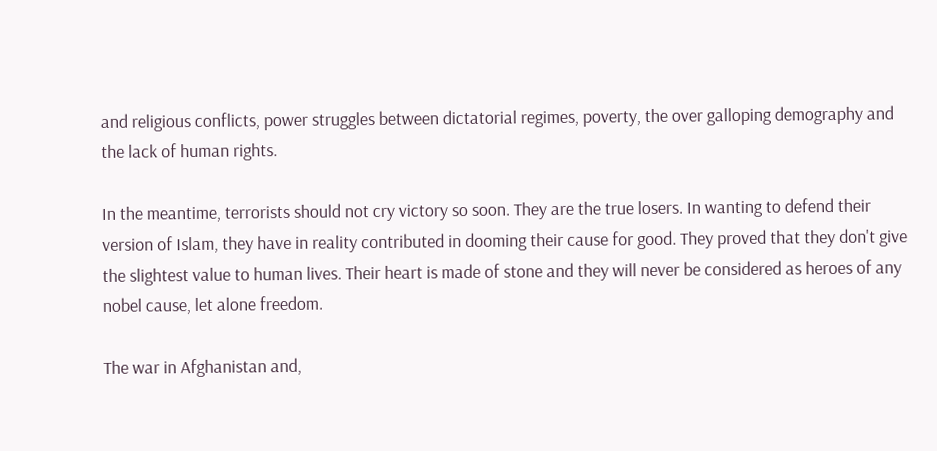and religious conflicts, power struggles between dictatorial regimes, poverty, the over galloping demography and the lack of human rights.

In the meantime, terrorists should not cry victory so soon. They are the true losers. In wanting to defend their version of Islam, they have in reality contributed in dooming their cause for good. They proved that they don't give the slightest value to human lives. Their heart is made of stone and they will never be considered as heroes of any nobel cause, let alone freedom.

The war in Afghanistan and,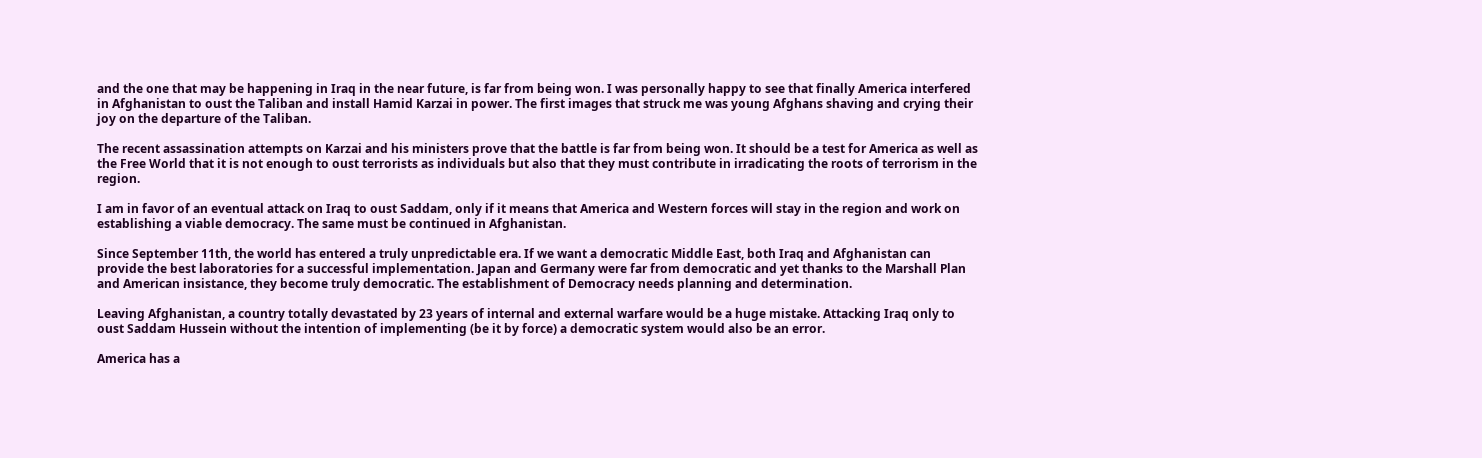and the one that may be happening in Iraq in the near future, is far from being won. I was personally happy to see that finally America interfered in Afghanistan to oust the Taliban and install Hamid Karzai in power. The first images that struck me was young Afghans shaving and crying their joy on the departure of the Taliban.

The recent assassination attempts on Karzai and his ministers prove that the battle is far from being won. It should be a test for America as well as the Free World that it is not enough to oust terrorists as individuals but also that they must contribute in irradicating the roots of terrorism in the region.

I am in favor of an eventual attack on Iraq to oust Saddam, only if it means that America and Western forces will stay in the region and work on establishing a viable democracy. The same must be continued in Afghanistan.

Since September 11th, the world has entered a truly unpredictable era. If we want a democratic Middle East, both Iraq and Afghanistan can provide the best laboratories for a successful implementation. Japan and Germany were far from democratic and yet thanks to the Marshall Plan and American insistance, they become truly democratic. The establishment of Democracy needs planning and determination.

Leaving Afghanistan, a country totally devastated by 23 years of internal and external warfare would be a huge mistake. Attacking Iraq only to oust Saddam Hussein without the intention of implementing (be it by force) a democratic system would also be an error.

America has a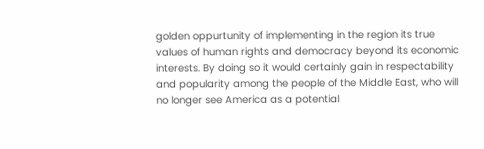golden oppurtunity of implementing in the region its true values of human rights and democracy beyond its economic interests. By doing so it would certainly gain in respectability and popularity among the people of the Middle East, who will no longer see America as a potential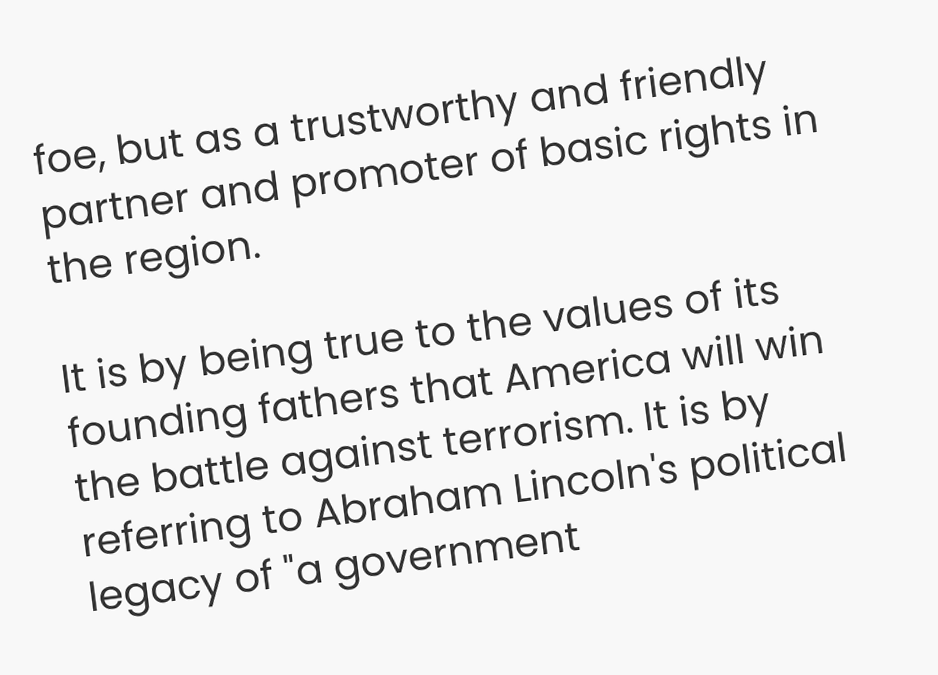foe, but as a trustworthy and friendly partner and promoter of basic rights in the region.

It is by being true to the values of its founding fathers that America will win the battle against terrorism. It is by referring to Abraham Lincoln's political legacy of "a government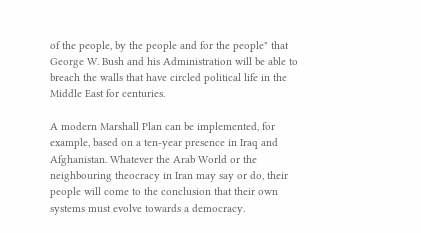of the people, by the people and for the people" that George W. Bush and his Administration will be able to breach the walls that have circled political life in the Middle East for centuries.

A modern Marshall Plan can be implemented, for example, based on a ten-year presence in Iraq and Afghanistan. Whatever the Arab World or the neighbouring theocracy in Iran may say or do, their people will come to the conclusion that their own systems must evolve towards a democracy.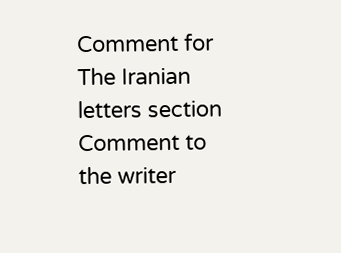Comment for The Iranian letters section
Comment to the writer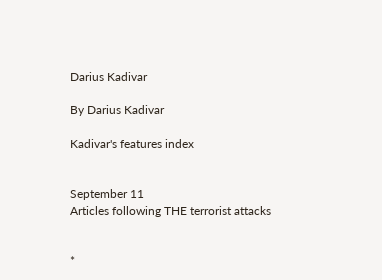Darius Kadivar

By Darius Kadivar

Kadivar's features index


September 11
Articles following THE terrorist attacks


*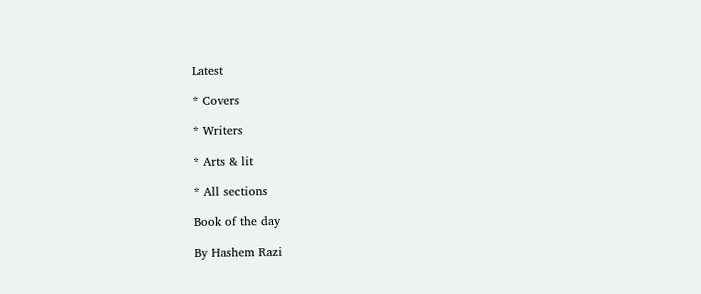Latest

* Covers

* Writers

* Arts & lit

* All sections

Book of the day

By Hashem Razi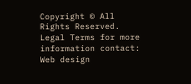Copyright © All Rights Reserved. Legal Terms for more information contact:
Web design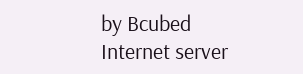by Bcubed
Internet server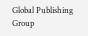Global Publishing Group